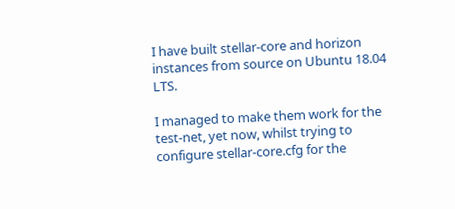I have built stellar-core and horizon instances from source on Ubuntu 18.04 LTS.

I managed to make them work for the test-net, yet now, whilst trying to configure stellar-core.cfg for the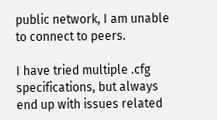public network, I am unable to connect to peers.

I have tried multiple .cfg specifications, but always end up with issues related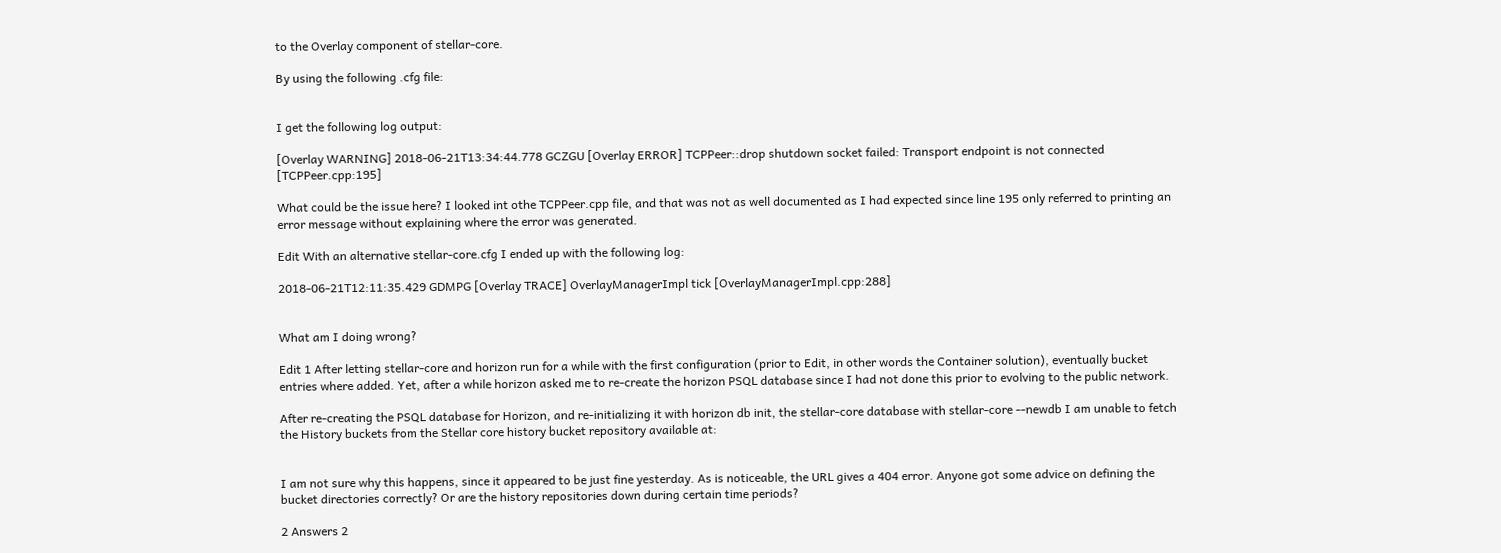to the Overlay component of stellar-core.

By using the following .cfg file:


I get the following log output:

[Overlay WARNING] 2018-06-21T13:34:44.778 GCZGU [Overlay ERROR] TCPPeer::drop shutdown socket failed: Transport endpoint is not connected [TCPPeer.cpp:195]

What could be the issue here? I looked int othe TCPPeer.cpp file, and that was not as well documented as I had expected since line 195 only referred to printing an error message without explaining where the error was generated.

Edit With an alternative stellar-core.cfg I ended up with the following log:

2018-06-21T12:11:35.429 GDMPG [Overlay TRACE] OverlayManagerImpl tick [OverlayManagerImpl.cpp:288]


What am I doing wrong?

Edit 1 After letting stellar-core and horizon run for a while with the first configuration (prior to Edit, in other words the Container solution), eventually bucket entries where added. Yet, after a while horizon asked me to re-create the horizon PSQL database since I had not done this prior to evolving to the public network.

After re-creating the PSQL database for Horizon, and re-initializing it with horizon db init, the stellar-core database with stellar-core --newdb I am unable to fetch the History buckets from the Stellar core history bucket repository available at:


I am not sure why this happens, since it appeared to be just fine yesterday. As is noticeable, the URL gives a 404 error. Anyone got some advice on defining the bucket directories correctly? Or are the history repositories down during certain time periods?

2 Answers 2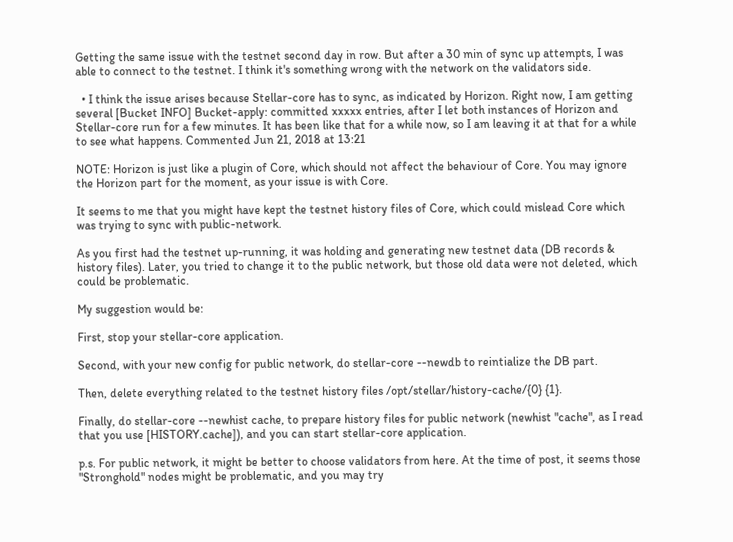Getting the same issue with the testnet second day in row. But after a 30 min of sync up attempts, I was able to connect to the testnet. I think it's something wrong with the network on the validators side.

  • I think the issue arises because Stellar-core has to sync, as indicated by Horizon. Right now, I am getting several [Bucket INFO] Bucket-apply: committed xxxxx entries, after I let both instances of Horizon and Stellar-core run for a few minutes. It has been like that for a while now, so I am leaving it at that for a while to see what happens. Commented Jun 21, 2018 at 13:21

NOTE: Horizon is just like a plugin of Core, which should not affect the behaviour of Core. You may ignore the Horizon part for the moment, as your issue is with Core.

It seems to me that you might have kept the testnet history files of Core, which could mislead Core which was trying to sync with public-network.

As you first had the testnet up-running, it was holding and generating new testnet data (DB records & history files). Later, you tried to change it to the public network, but those old data were not deleted, which could be problematic.

My suggestion would be:

First, stop your stellar-core application.

Second, with your new config for public network, do stellar-core --newdb to reintialize the DB part.

Then, delete everything related to the testnet history files /opt/stellar/history-cache/{0} {1}.

Finally, do stellar-core --newhist cache, to prepare history files for public network (newhist "cache", as I read that you use [HISTORY.cache]), and you can start stellar-core application.

p.s. For public network, it might be better to choose validators from here. At the time of post, it seems those "Stronghold" nodes might be problematic, and you may try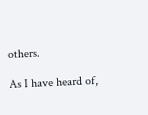others.

As I have heard of,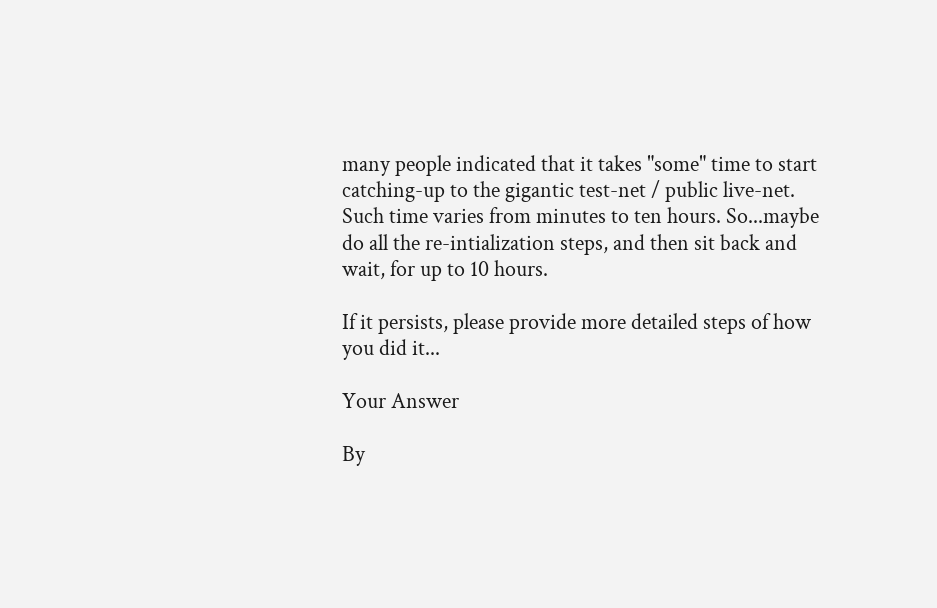many people indicated that it takes "some" time to start catching-up to the gigantic test-net / public live-net. Such time varies from minutes to ten hours. So...maybe do all the re-intialization steps, and then sit back and wait, for up to 10 hours.

If it persists, please provide more detailed steps of how you did it...

Your Answer

By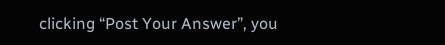clicking “Post Your Answer”, you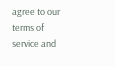agree to our terms of service and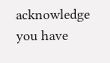acknowledge you have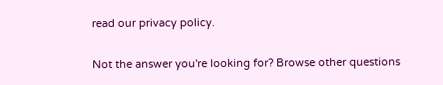read our privacy policy.

Not the answer you're looking for? Browse other questions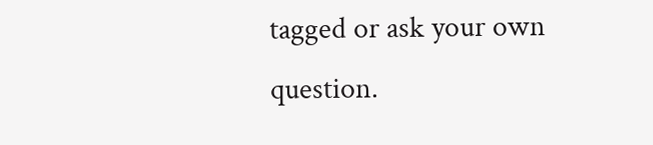tagged or ask your own question.